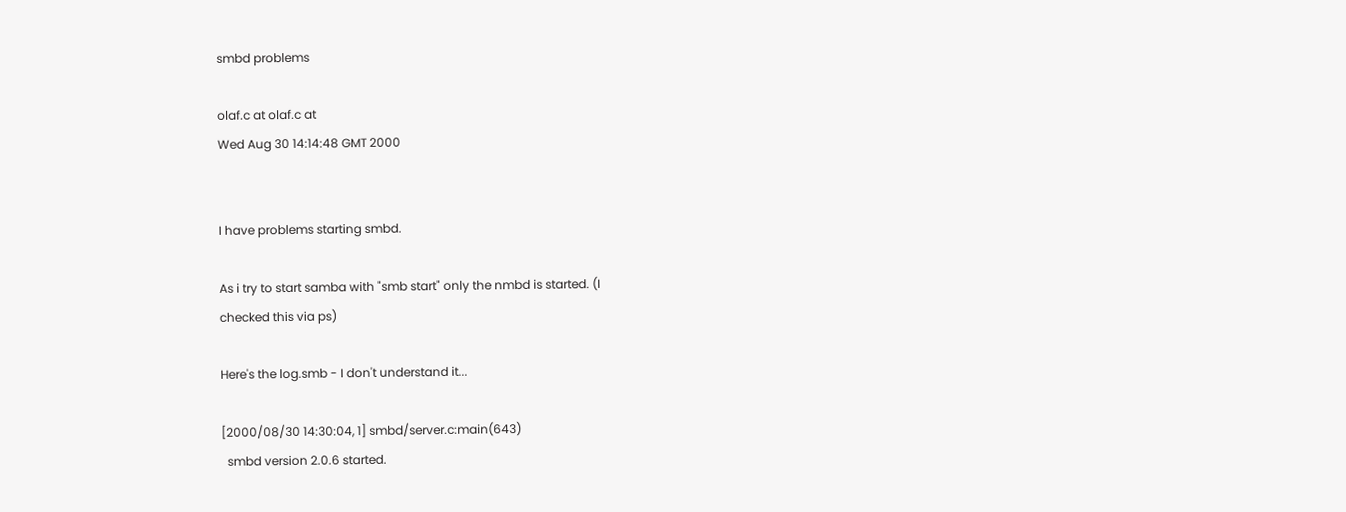smbd problems

olaf.c at olaf.c at
Wed Aug 30 14:14:48 GMT 2000


I have problems starting smbd.

As i try to start samba with "smb start" only the nmbd is started. (I
checked this via ps)

Here's the log.smb - I don't understand it...

[2000/08/30 14:30:04, 1] smbd/server.c:main(643)
  smbd version 2.0.6 started.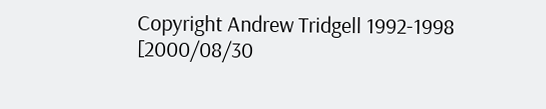Copyright Andrew Tridgell 1992-1998
[2000/08/30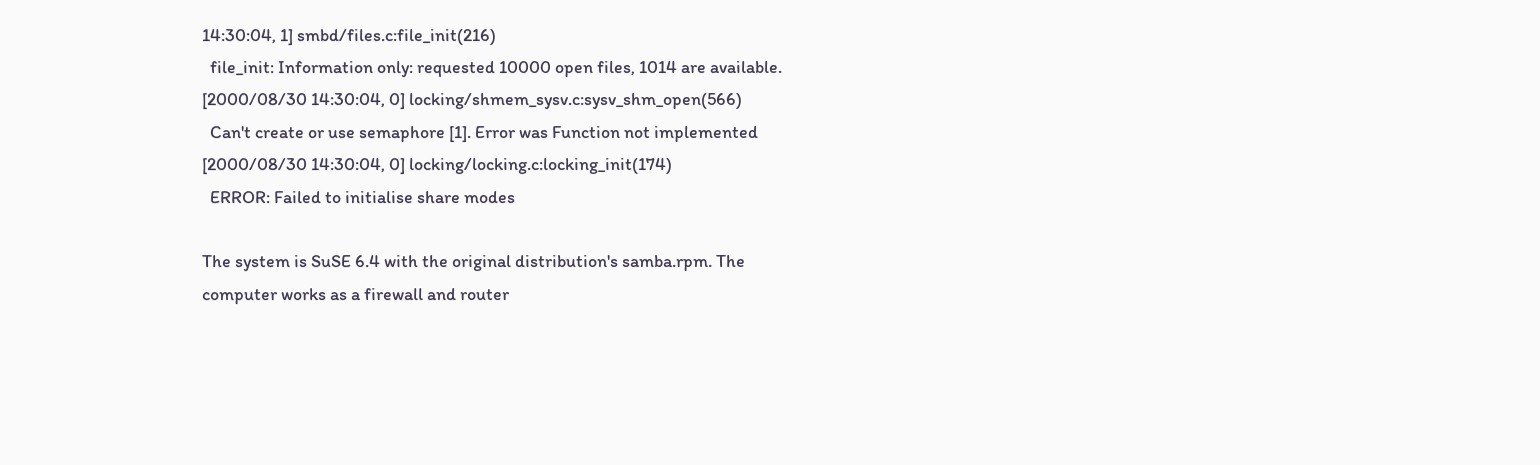14:30:04, 1] smbd/files.c:file_init(216)
  file_init: Information only: requested 10000 open files, 1014 are available.
[2000/08/30 14:30:04, 0] locking/shmem_sysv.c:sysv_shm_open(566)
  Can't create or use semaphore [1]. Error was Function not implemented
[2000/08/30 14:30:04, 0] locking/locking.c:locking_init(174)
  ERROR: Failed to initialise share modes

The system is SuSE 6.4 with the original distribution's samba.rpm. The
computer works as a firewall and router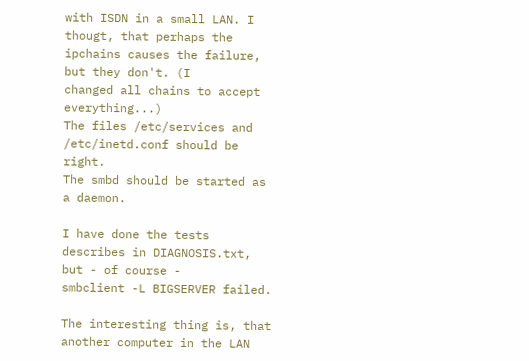with ISDN in a small LAN. I
thougt, that perhaps the ipchains causes the failure, but they don't. (I
changed all chains to accept everything...)
The files /etc/services and /etc/inetd.conf should be right.
The smbd should be started as a daemon.

I have done the tests describes in DIAGNOSIS.txt, but - of course -
smbclient -L BIGSERVER failed.

The interesting thing is, that another computer in the LAN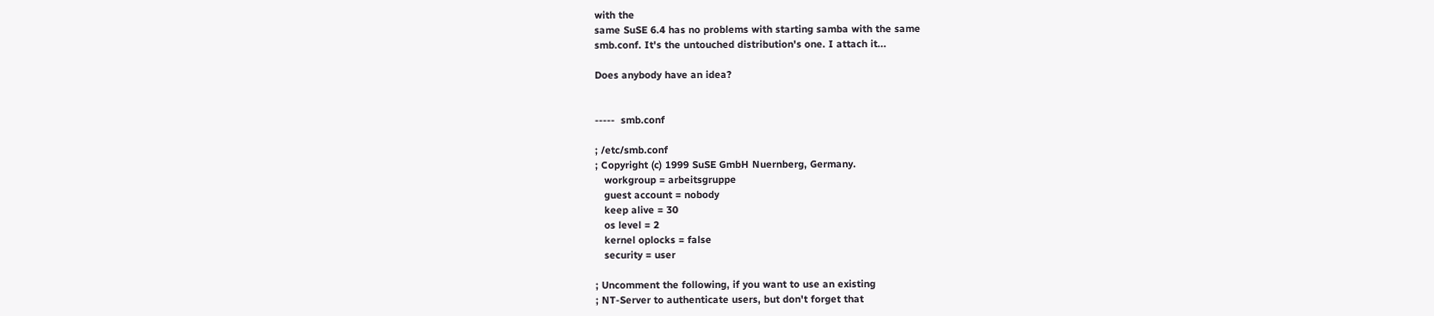with the
same SuSE 6.4 has no problems with starting samba with the same
smb.conf. It's the untouched distribution's one. I attach it...

Does anybody have an idea?


-----  smb.conf

; /etc/smb.conf
; Copyright (c) 1999 SuSE GmbH Nuernberg, Germany.
   workgroup = arbeitsgruppe
   guest account = nobody
   keep alive = 30
   os level = 2
   kernel oplocks = false
   security = user

; Uncomment the following, if you want to use an existing
; NT-Server to authenticate users, but don't forget that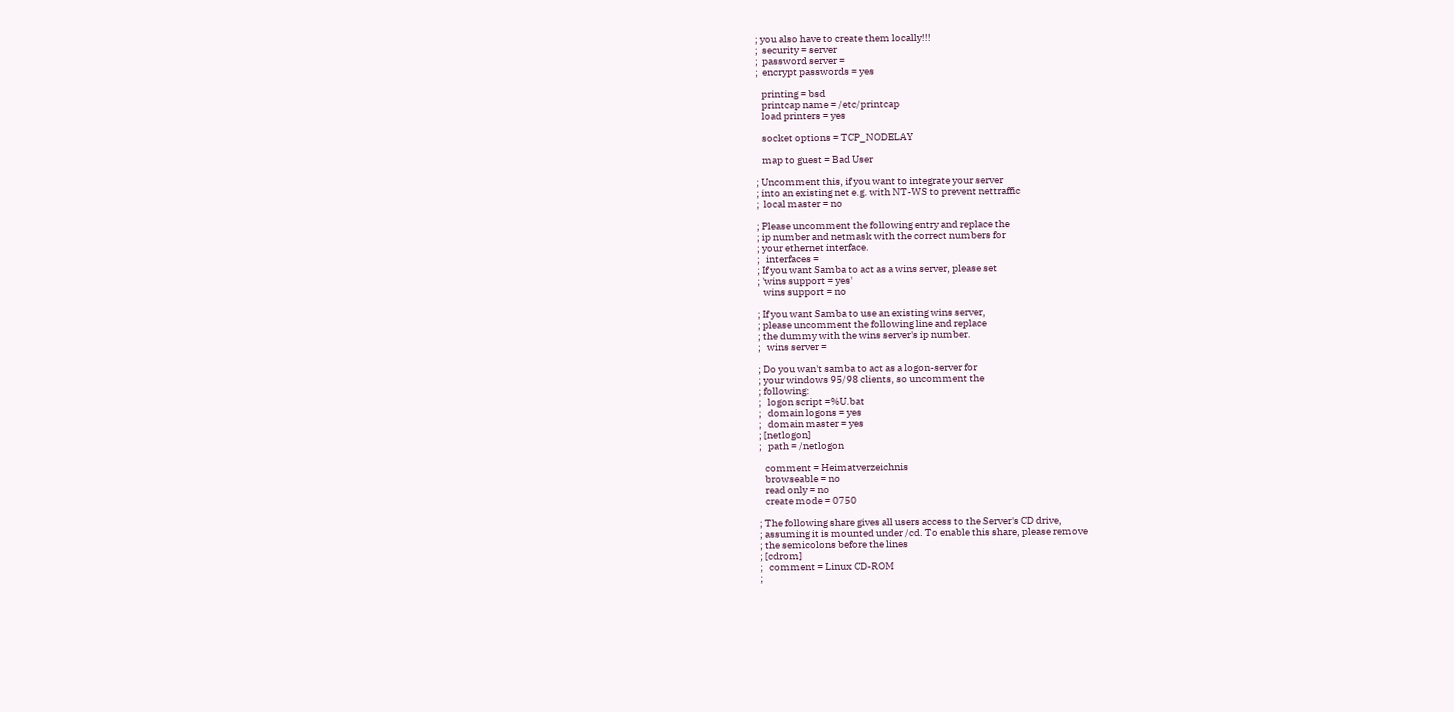; you also have to create them locally!!!
;  security = server
;  password server =
;  encrypt passwords = yes

   printing = bsd
   printcap name = /etc/printcap
   load printers = yes

   socket options = TCP_NODELAY

   map to guest = Bad User

; Uncomment this, if you want to integrate your server
; into an existing net e.g. with NT-WS to prevent nettraffic
;  local master = no

; Please uncomment the following entry and replace the
; ip number and netmask with the correct numbers for
; your ethernet interface.
;   interfaces =
; If you want Samba to act as a wins server, please set
; 'wins support = yes'
   wins support = no

; If you want Samba to use an existing wins server,
; please uncomment the following line and replace
; the dummy with the wins server's ip number.
;   wins server =

; Do you wan't samba to act as a logon-server for
; your windows 95/98 clients, so uncomment the
; following:
;   logon script =%U.bat
;   domain logons = yes
;   domain master = yes
; [netlogon]
;   path = /netlogon

   comment = Heimatverzeichnis
   browseable = no
   read only = no
   create mode = 0750

; The following share gives all users access to the Server's CD drive,
; assuming it is mounted under /cd. To enable this share, please remove
; the semicolons before the lines
; [cdrom]
;   comment = Linux CD-ROM
;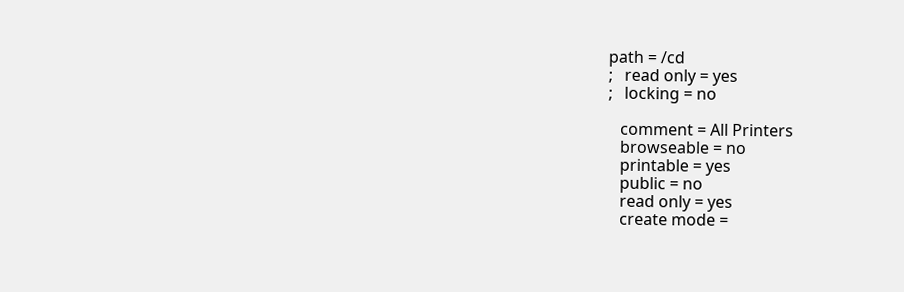path = /cd
;   read only = yes
;   locking = no

   comment = All Printers
   browseable = no
   printable = yes
   public = no
   read only = yes
   create mode =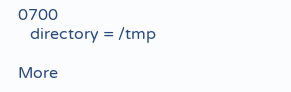0700
   directory = /tmp

More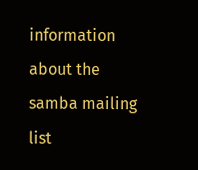information about the samba mailing list